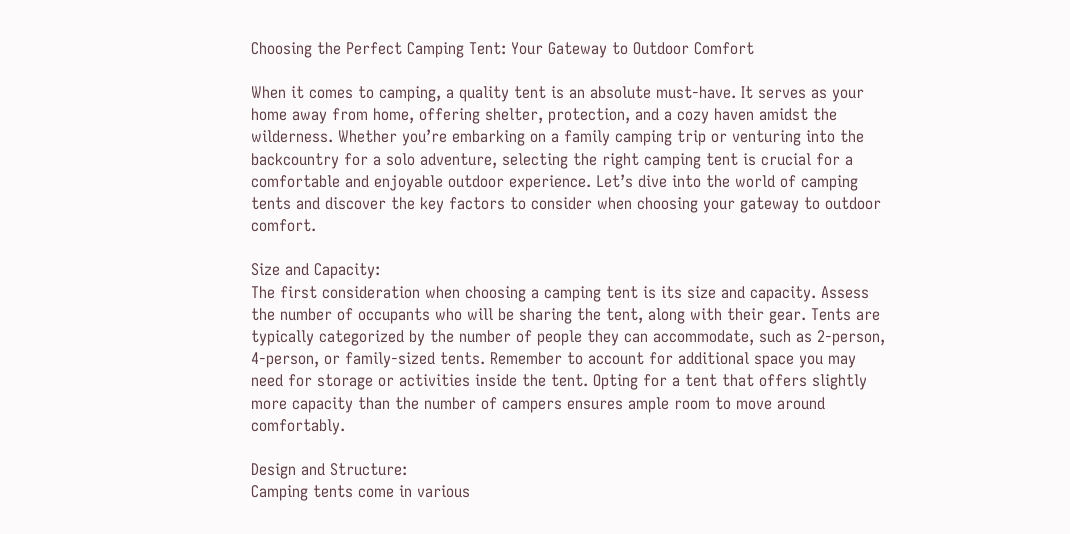Choosing the Perfect Camping Tent: Your Gateway to Outdoor Comfort

When it comes to camping, a quality tent is an absolute must-have. It serves as your home away from home, offering shelter, protection, and a cozy haven amidst the wilderness. Whether you’re embarking on a family camping trip or venturing into the backcountry for a solo adventure, selecting the right camping tent is crucial for a comfortable and enjoyable outdoor experience. Let’s dive into the world of camping tents and discover the key factors to consider when choosing your gateway to outdoor comfort.

Size and Capacity:
The first consideration when choosing a camping tent is its size and capacity. Assess the number of occupants who will be sharing the tent, along with their gear. Tents are typically categorized by the number of people they can accommodate, such as 2-person, 4-person, or family-sized tents. Remember to account for additional space you may need for storage or activities inside the tent. Opting for a tent that offers slightly more capacity than the number of campers ensures ample room to move around comfortably.

Design and Structure:
Camping tents come in various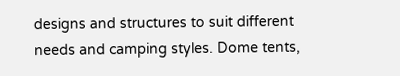designs and structures to suit different needs and camping styles. Dome tents,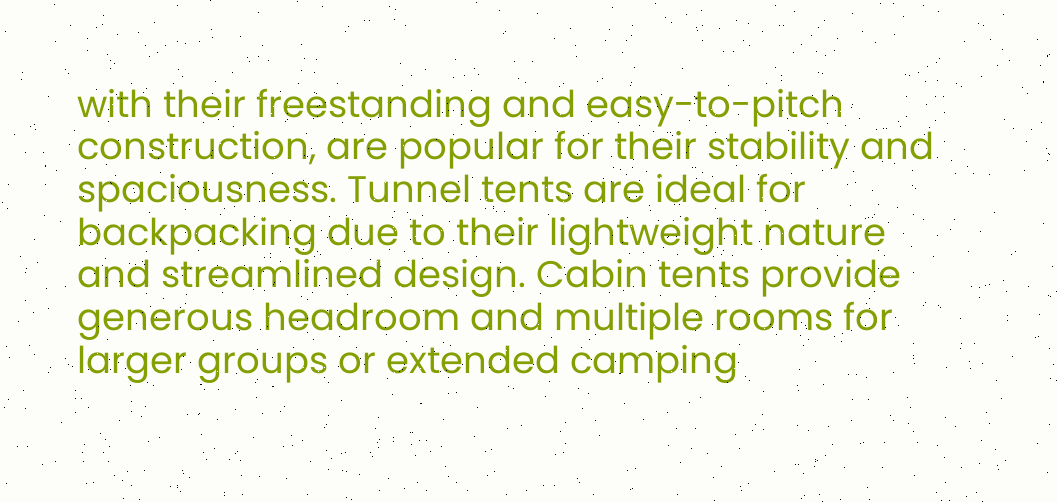with their freestanding and easy-to-pitch construction, are popular for their stability and spaciousness. Tunnel tents are ideal for backpacking due to their lightweight nature and streamlined design. Cabin tents provide generous headroom and multiple rooms for larger groups or extended camping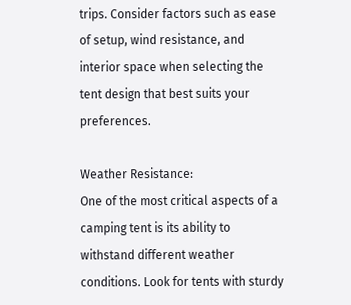trips. Consider factors such as ease of setup, wind resistance, and interior space when selecting the tent design that best suits your preferences.

Weather Resistance:
One of the most critical aspects of a camping tent is its ability to withstand different weather conditions. Look for tents with sturdy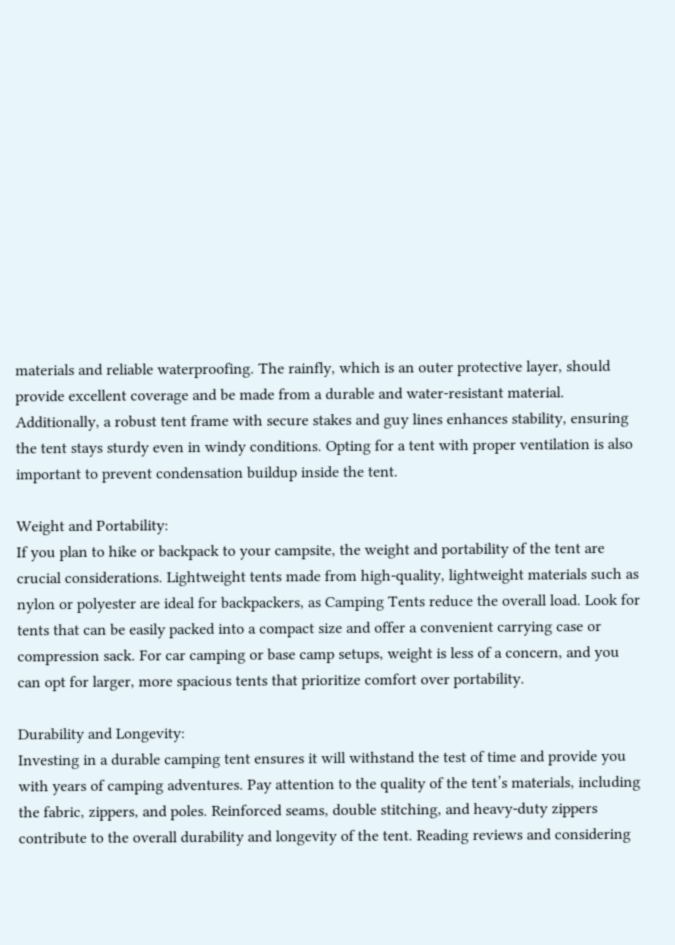materials and reliable waterproofing. The rainfly, which is an outer protective layer, should provide excellent coverage and be made from a durable and water-resistant material. Additionally, a robust tent frame with secure stakes and guy lines enhances stability, ensuring the tent stays sturdy even in windy conditions. Opting for a tent with proper ventilation is also important to prevent condensation buildup inside the tent.

Weight and Portability:
If you plan to hike or backpack to your campsite, the weight and portability of the tent are crucial considerations. Lightweight tents made from high-quality, lightweight materials such as nylon or polyester are ideal for backpackers, as Camping Tents reduce the overall load. Look for tents that can be easily packed into a compact size and offer a convenient carrying case or compression sack. For car camping or base camp setups, weight is less of a concern, and you can opt for larger, more spacious tents that prioritize comfort over portability.

Durability and Longevity:
Investing in a durable camping tent ensures it will withstand the test of time and provide you with years of camping adventures. Pay attention to the quality of the tent’s materials, including the fabric, zippers, and poles. Reinforced seams, double stitching, and heavy-duty zippers contribute to the overall durability and longevity of the tent. Reading reviews and considering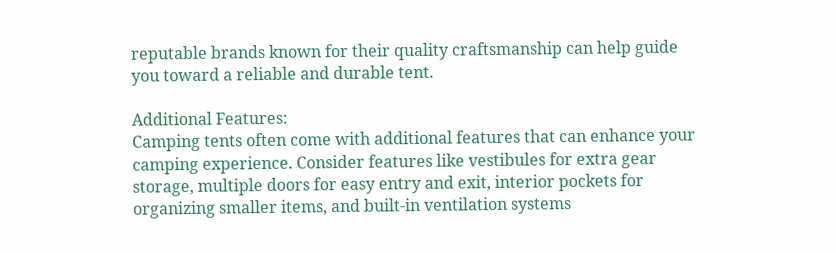reputable brands known for their quality craftsmanship can help guide you toward a reliable and durable tent.

Additional Features:
Camping tents often come with additional features that can enhance your camping experience. Consider features like vestibules for extra gear storage, multiple doors for easy entry and exit, interior pockets for organizing smaller items, and built-in ventilation systems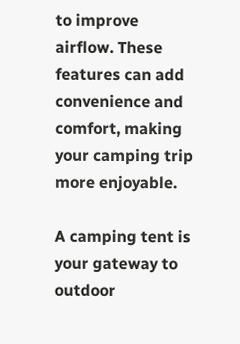to improve airflow. These features can add convenience and comfort, making your camping trip more enjoyable.

A camping tent is your gateway to outdoor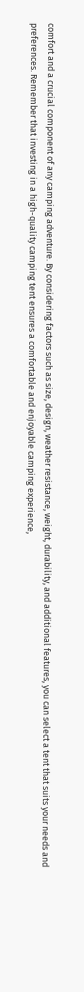comfort and a crucial component of any camping adventure. By considering factors such as size, design, weather resistance, weight, durability, and additional features, you can select a tent that suits your needs and preferences. Remember that investing in a high-quality camping tent ensures a comfortable and enjoyable camping experience,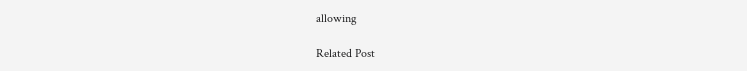allowing

Related Post